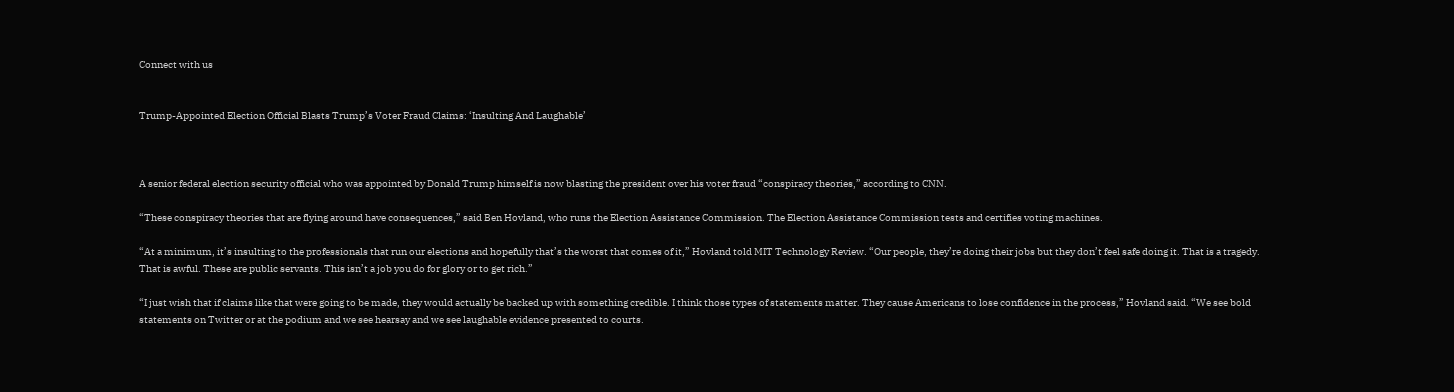Connect with us


Trump-Appointed Election Official Blasts Trump’s Voter Fraud Claims: ‘Insulting And Laughable’



A senior federal election security official who was appointed by Donald Trump himself is now blasting the president over his voter fraud “conspiracy theories,” according to CNN.

“These conspiracy theories that are flying around have consequences,” said Ben Hovland, who runs the Election Assistance Commission. The Election Assistance Commission tests and certifies voting machines.

“At a minimum, it’s insulting to the professionals that run our elections and hopefully that’s the worst that comes of it,” Hovland told MIT Technology Review. “Our people, they’re doing their jobs but they don’t feel safe doing it. That is a tragedy. That is awful. These are public servants. This isn’t a job you do for glory or to get rich.”

“I just wish that if claims like that were going to be made, they would actually be backed up with something credible. I think those types of statements matter. They cause Americans to lose confidence in the process,” Hovland said. “We see bold statements on Twitter or at the podium and we see hearsay and we see laughable evidence presented to courts.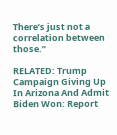There’s just not a correlation between those.”

RELATED: Trump Campaign Giving Up In Arizona And Admit Biden Won: Report